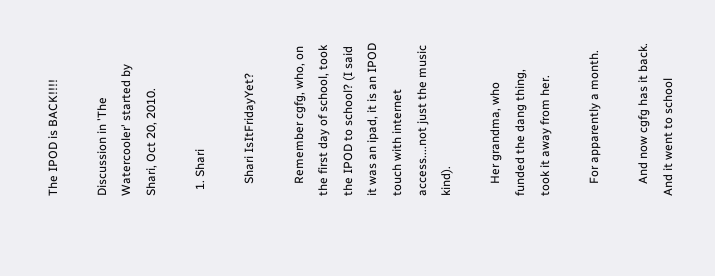The IPOD is BACK!!!!

Discussion in 'The Watercooler' started by Shari, Oct 20, 2010.

  1. Shari

    Shari IsItFridayYet?

    Remember cgfg, who, on the first day of school, took the IPOD to school? (I said it was an ipad, it is an IPOD touch with internet access....not just the music kind).

    Her grandma, who funded the dang thing, took it away from her.

    For apparently a month.

    And now cgfg has it back. And it went to school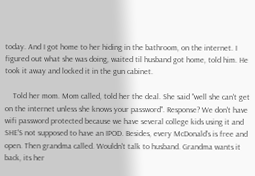today. And I got home to her hiding in the bathroom, on the internet. I figured out what she was doing, waited til husband got home, told him. He took it away and locked it in the gun cabinet.

    Told her mom. Mom called, told her the deal. She said "well she can't get on the internet unless she knows your password". Response? We don't have wifi password protected because we have several college kids using it and SHE'S not supposed to have an IPOD. Besides, every McDonald's is free and open. Then grandma called. Wouldn't talk to husband. Grandma wants it back, its her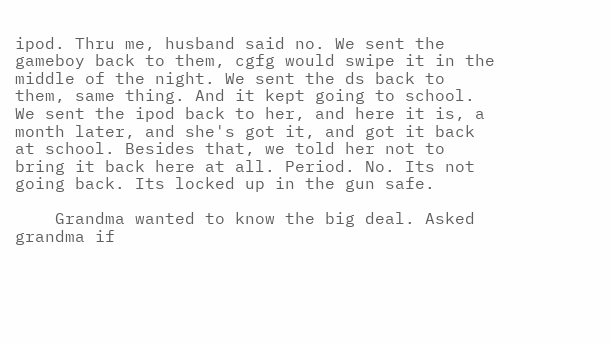ipod. Thru me, husband said no. We sent the gameboy back to them, cgfg would swipe it in the middle of the night. We sent the ds back to them, same thing. And it kept going to school. We sent the ipod back to her, and here it is, a month later, and she's got it, and got it back at school. Besides that, we told her not to bring it back here at all. Period. No. Its not going back. Its locked up in the gun safe.

    Grandma wanted to know the big deal. Asked grandma if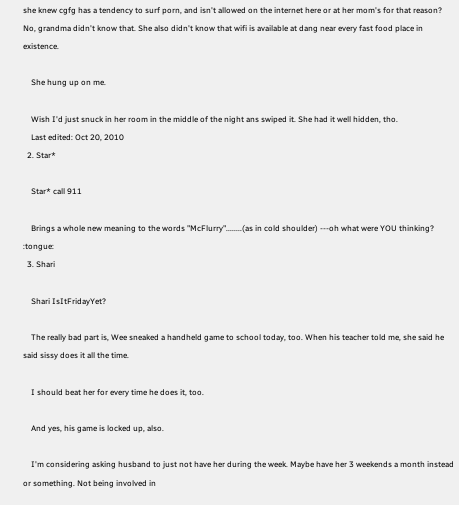she knew cgfg has a tendency to surf porn, and isn't allowed on the internet here or at her mom's for that reason? No, grandma didn't know that. She also didn't know that wifi is available at dang near every fast food place in existence.

    She hung up on me.

    Wish I'd just snuck in her room in the middle of the night ans swiped it. She had it well hidden, tho.
    Last edited: Oct 20, 2010
  2. Star*

    Star* call 911

    Brings a whole new meaning to the words "McFlurry"........(as in cold shoulder) ---oh what were YOU thinking? :tongue:
  3. Shari

    Shari IsItFridayYet?

    The really bad part is, Wee sneaked a handheld game to school today, too. When his teacher told me, she said he said sissy does it all the time.

    I should beat her for every time he does it, too.

    And yes, his game is locked up, also.

    I'm considering asking husband to just not have her during the week. Maybe have her 3 weekends a month instead or something. Not being involved in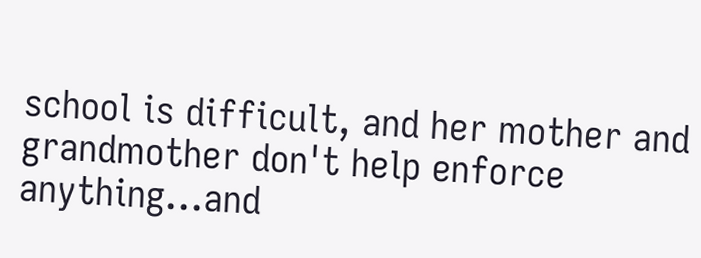school is difficult, and her mother and grandmother don't help enforce anything...and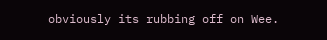obviously its rubbing off on Wee.